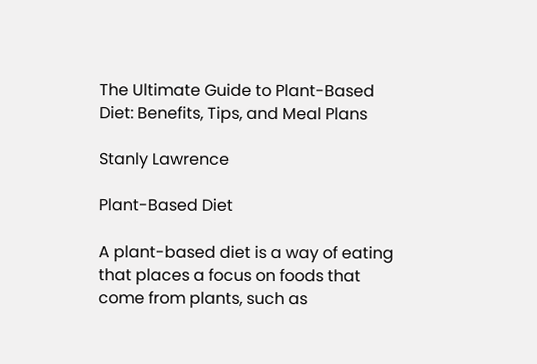The Ultimate Guide to Plant-Based Diet: Benefits, Tips, and Meal Plans

Stanly Lawrence

Plant-Based Diet

A plant-based diet is a way of eating that places a focus on foods that come from plants, such as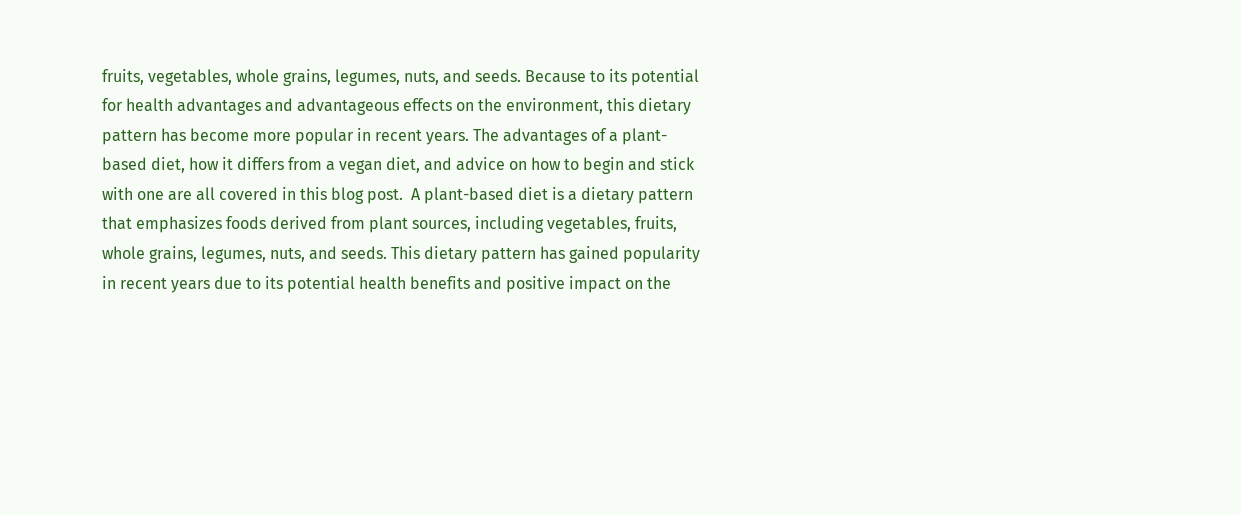fruits, vegetables, whole grains, legumes, nuts, and seeds. Because to its potential for health advantages and advantageous effects on the environment, this dietary pattern has become more popular in recent years. The advantages of a plant-based diet, how it differs from a vegan diet, and advice on how to begin and stick with one are all covered in this blog post.  A plant-based diet is a dietary pattern that emphasizes foods derived from plant sources, including vegetables, fruits, whole grains, legumes, nuts, and seeds. This dietary pattern has gained popularity in recent years due to its potential health benefits and positive impact on the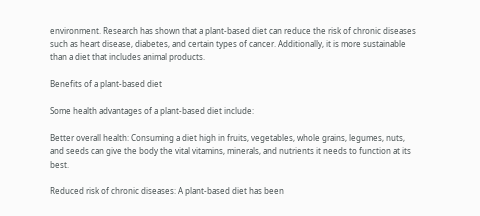environment. Research has shown that a plant-based diet can reduce the risk of chronic diseases such as heart disease, diabetes, and certain types of cancer. Additionally, it is more sustainable than a diet that includes animal products.

Benefits of a plant-based diet

Some health advantages of a plant-based diet include:

Better overall health: Consuming a diet high in fruits, vegetables, whole grains, legumes, nuts, and seeds can give the body the vital vitamins, minerals, and nutrients it needs to function at its best.

Reduced risk of chronic diseases: A plant-based diet has been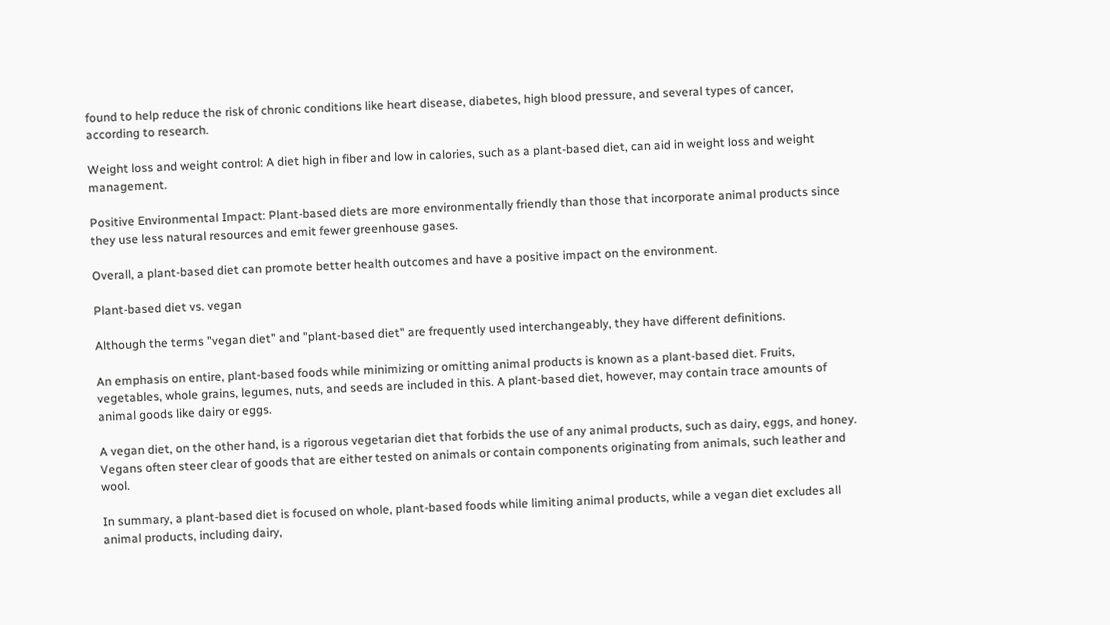found to help reduce the risk of chronic conditions like heart disease, diabetes, high blood pressure, and several types of cancer, according to research.

Weight loss and weight control: A diet high in fiber and low in calories, such as a plant-based diet, can aid in weight loss and weight management.

Positive Environmental Impact: Plant-based diets are more environmentally friendly than those that incorporate animal products since they use less natural resources and emit fewer greenhouse gases.

Overall, a plant-based diet can promote better health outcomes and have a positive impact on the environment.

Plant-based diet vs. vegan

Although the terms "vegan diet" and "plant-based diet" are frequently used interchangeably, they have different definitions.

An emphasis on entire, plant-based foods while minimizing or omitting animal products is known as a plant-based diet. Fruits, vegetables, whole grains, legumes, nuts, and seeds are included in this. A plant-based diet, however, may contain trace amounts of animal goods like dairy or eggs.

A vegan diet, on the other hand, is a rigorous vegetarian diet that forbids the use of any animal products, such as dairy, eggs, and honey. Vegans often steer clear of goods that are either tested on animals or contain components originating from animals, such leather and wool.

In summary, a plant-based diet is focused on whole, plant-based foods while limiting animal products, while a vegan diet excludes all animal products, including dairy,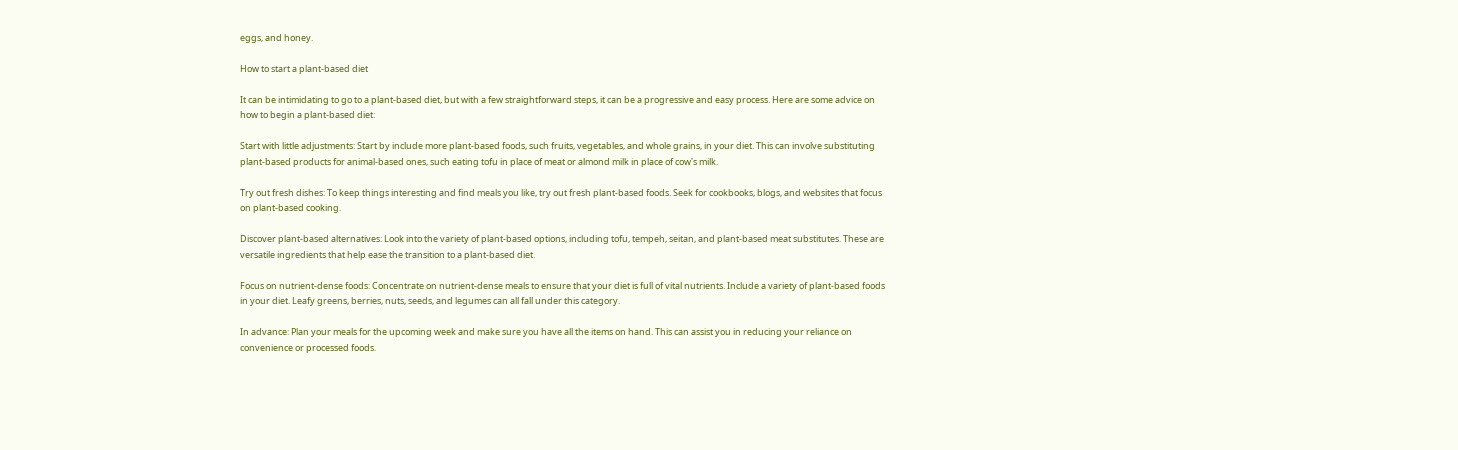eggs, and honey.

How to start a plant-based diet

It can be intimidating to go to a plant-based diet, but with a few straightforward steps, it can be a progressive and easy process. Here are some advice on how to begin a plant-based diet:

Start with little adjustments: Start by include more plant-based foods, such fruits, vegetables, and whole grains, in your diet. This can involve substituting plant-based products for animal-based ones, such eating tofu in place of meat or almond milk in place of cow's milk.

Try out fresh dishes: To keep things interesting and find meals you like, try out fresh plant-based foods. Seek for cookbooks, blogs, and websites that focus on plant-based cooking.

Discover plant-based alternatives: Look into the variety of plant-based options, including tofu, tempeh, seitan, and plant-based meat substitutes. These are versatile ingredients that help ease the transition to a plant-based diet.

Focus on nutrient-dense foods: Concentrate on nutrient-dense meals to ensure that your diet is full of vital nutrients. Include a variety of plant-based foods in your diet. Leafy greens, berries, nuts, seeds, and legumes can all fall under this category.

In advance: Plan your meals for the upcoming week and make sure you have all the items on hand. This can assist you in reducing your reliance on convenience or processed foods.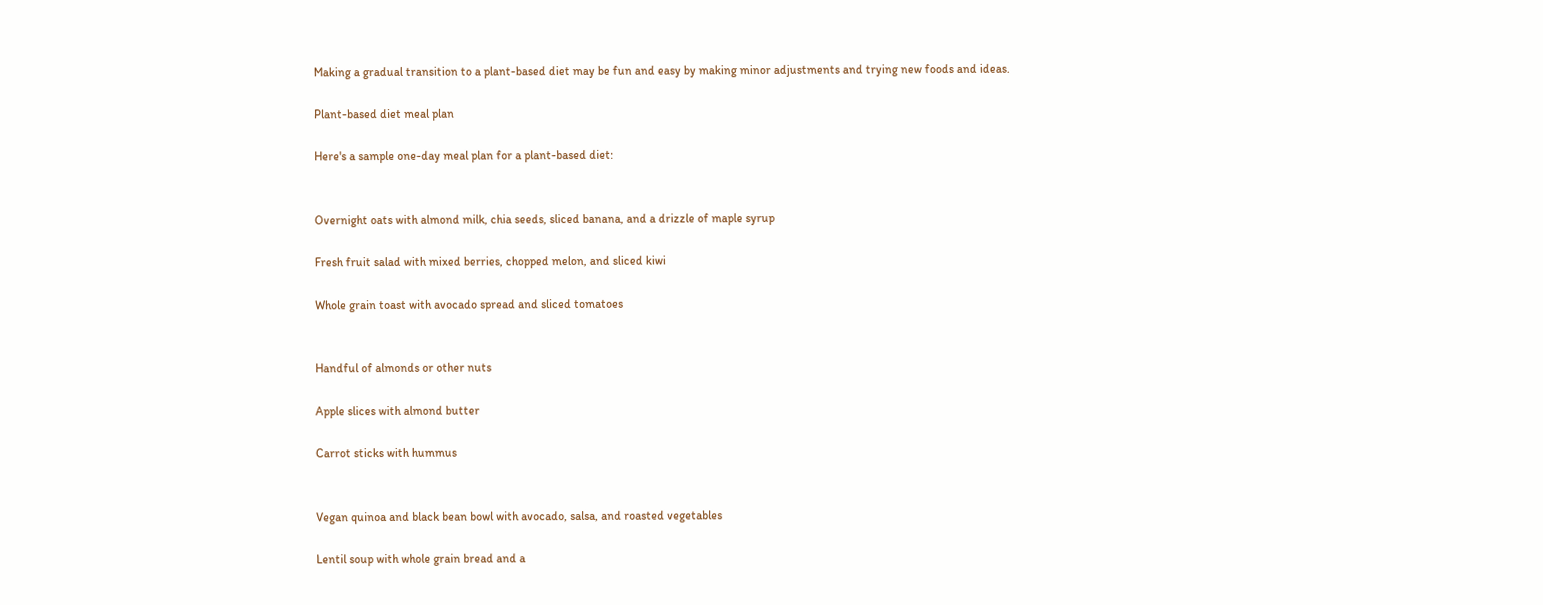Making a gradual transition to a plant-based diet may be fun and easy by making minor adjustments and trying new foods and ideas.

Plant-based diet meal plan

Here's a sample one-day meal plan for a plant-based diet:


Overnight oats with almond milk, chia seeds, sliced banana, and a drizzle of maple syrup

Fresh fruit salad with mixed berries, chopped melon, and sliced kiwi

Whole grain toast with avocado spread and sliced tomatoes


Handful of almonds or other nuts

Apple slices with almond butter

Carrot sticks with hummus


Vegan quinoa and black bean bowl with avocado, salsa, and roasted vegetables

Lentil soup with whole grain bread and a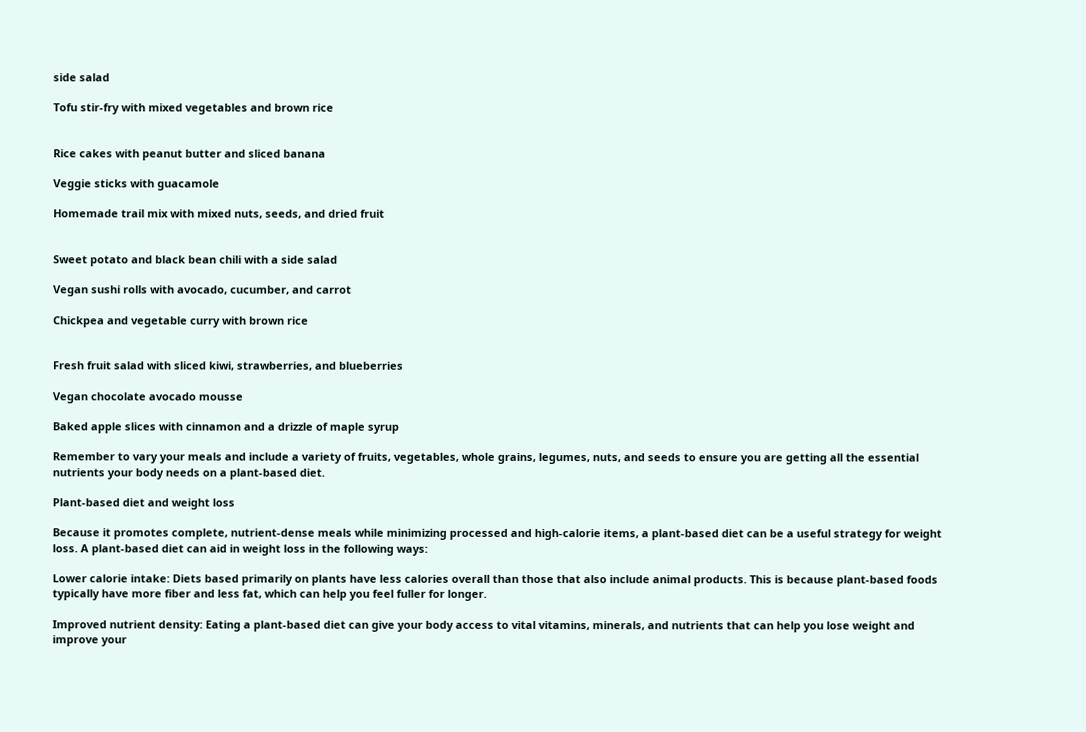side salad

Tofu stir-fry with mixed vegetables and brown rice


Rice cakes with peanut butter and sliced banana

Veggie sticks with guacamole

Homemade trail mix with mixed nuts, seeds, and dried fruit


Sweet potato and black bean chili with a side salad

Vegan sushi rolls with avocado, cucumber, and carrot

Chickpea and vegetable curry with brown rice


Fresh fruit salad with sliced kiwi, strawberries, and blueberries

Vegan chocolate avocado mousse

Baked apple slices with cinnamon and a drizzle of maple syrup

Remember to vary your meals and include a variety of fruits, vegetables, whole grains, legumes, nuts, and seeds to ensure you are getting all the essential nutrients your body needs on a plant-based diet.

Plant-based diet and weight loss

Because it promotes complete, nutrient-dense meals while minimizing processed and high-calorie items, a plant-based diet can be a useful strategy for weight loss. A plant-based diet can aid in weight loss in the following ways:

Lower calorie intake: Diets based primarily on plants have less calories overall than those that also include animal products. This is because plant-based foods typically have more fiber and less fat, which can help you feel fuller for longer.

Improved nutrient density: Eating a plant-based diet can give your body access to vital vitamins, minerals, and nutrients that can help you lose weight and improve your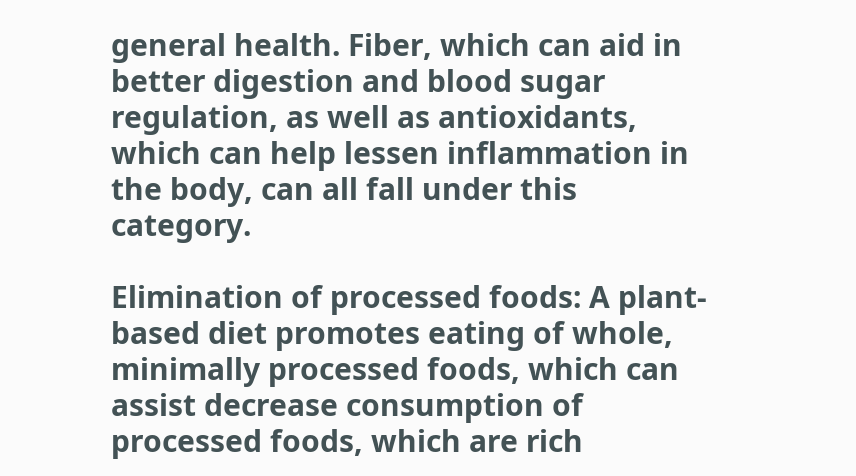general health. Fiber, which can aid in better digestion and blood sugar regulation, as well as antioxidants, which can help lessen inflammation in the body, can all fall under this category.

Elimination of processed foods: A plant-based diet promotes eating of whole, minimally processed foods, which can assist decrease consumption of processed foods, which are rich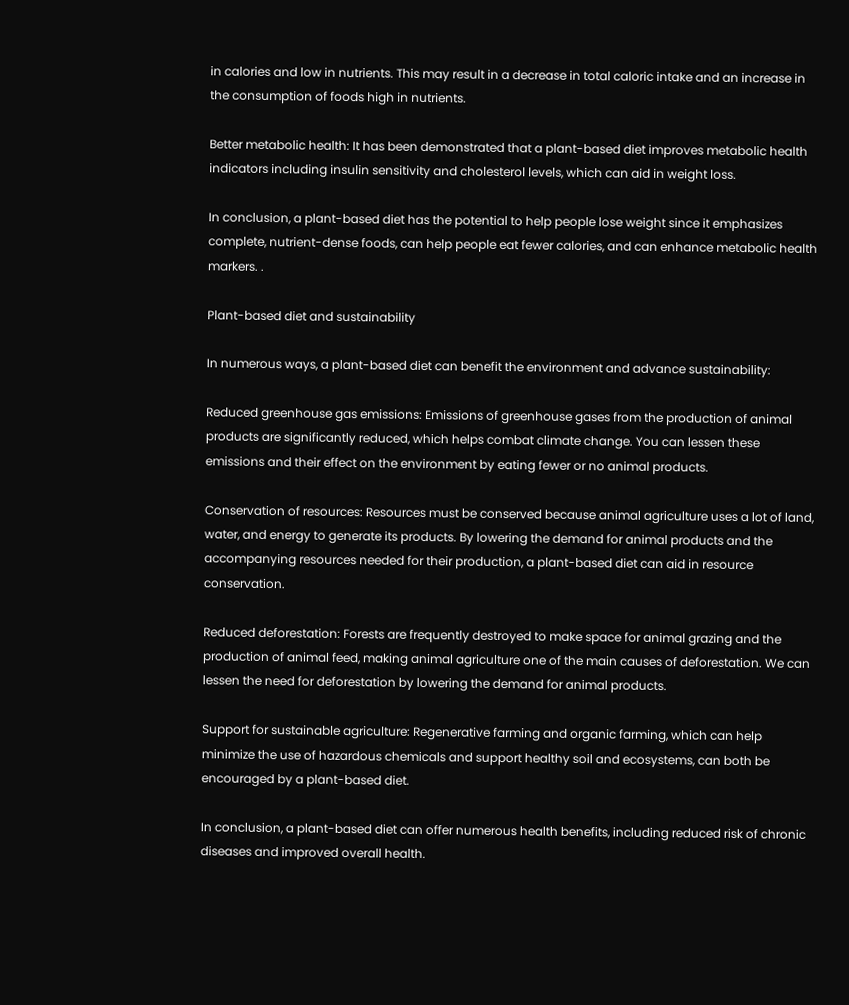in calories and low in nutrients. This may result in a decrease in total caloric intake and an increase in the consumption of foods high in nutrients.

Better metabolic health: It has been demonstrated that a plant-based diet improves metabolic health indicators including insulin sensitivity and cholesterol levels, which can aid in weight loss.

In conclusion, a plant-based diet has the potential to help people lose weight since it emphasizes complete, nutrient-dense foods, can help people eat fewer calories, and can enhance metabolic health markers. .

Plant-based diet and sustainability

In numerous ways, a plant-based diet can benefit the environment and advance sustainability:

Reduced greenhouse gas emissions: Emissions of greenhouse gases from the production of animal products are significantly reduced, which helps combat climate change. You can lessen these emissions and their effect on the environment by eating fewer or no animal products.

Conservation of resources: Resources must be conserved because animal agriculture uses a lot of land, water, and energy to generate its products. By lowering the demand for animal products and the accompanying resources needed for their production, a plant-based diet can aid in resource conservation.

Reduced deforestation: Forests are frequently destroyed to make space for animal grazing and the production of animal feed, making animal agriculture one of the main causes of deforestation. We can lessen the need for deforestation by lowering the demand for animal products.

Support for sustainable agriculture: Regenerative farming and organic farming, which can help minimize the use of hazardous chemicals and support healthy soil and ecosystems, can both be encouraged by a plant-based diet.

In conclusion, a plant-based diet can offer numerous health benefits, including reduced risk of chronic diseases and improved overall health.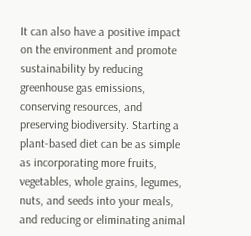It can also have a positive impact on the environment and promote sustainability by reducing greenhouse gas emissions, conserving resources, and preserving biodiversity. Starting a plant-based diet can be as simple as incorporating more fruits, vegetables, whole grains, legumes, nuts, and seeds into your meals, and reducing or eliminating animal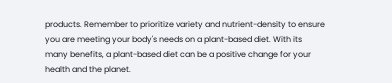products. Remember to prioritize variety and nutrient-density to ensure you are meeting your body's needs on a plant-based diet. With its many benefits, a plant-based diet can be a positive change for your health and the planet.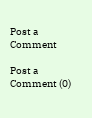Post a Comment

Post a Comment (0)